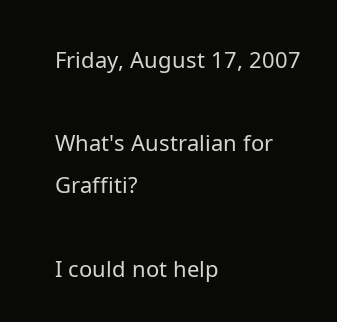Friday, August 17, 2007

What's Australian for Graffiti?

I could not help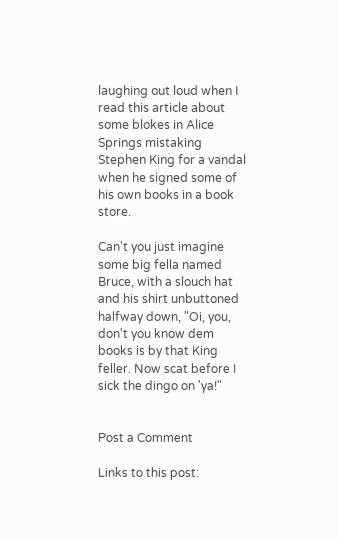laughing out loud when I read this article about some blokes in Alice Springs mistaking Stephen King for a vandal when he signed some of his own books in a book store.

Can't you just imagine some big fella named Bruce, with a slouch hat and his shirt unbuttoned halfway down, "Oi, you, don't you know dem books is by that King feller. Now scat before I sick the dingo on 'ya!"


Post a Comment

Links to this post: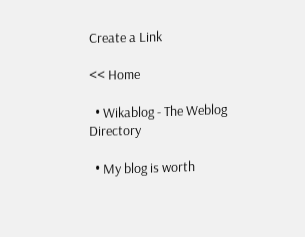Create a Link

<< Home

  • Wikablog - The Weblog Directory

  • My blog is worth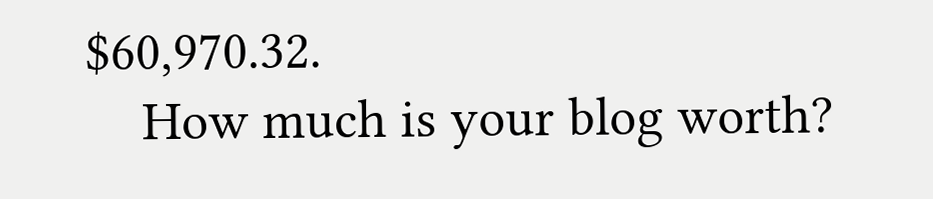$60,970.32.
    How much is your blog worth?